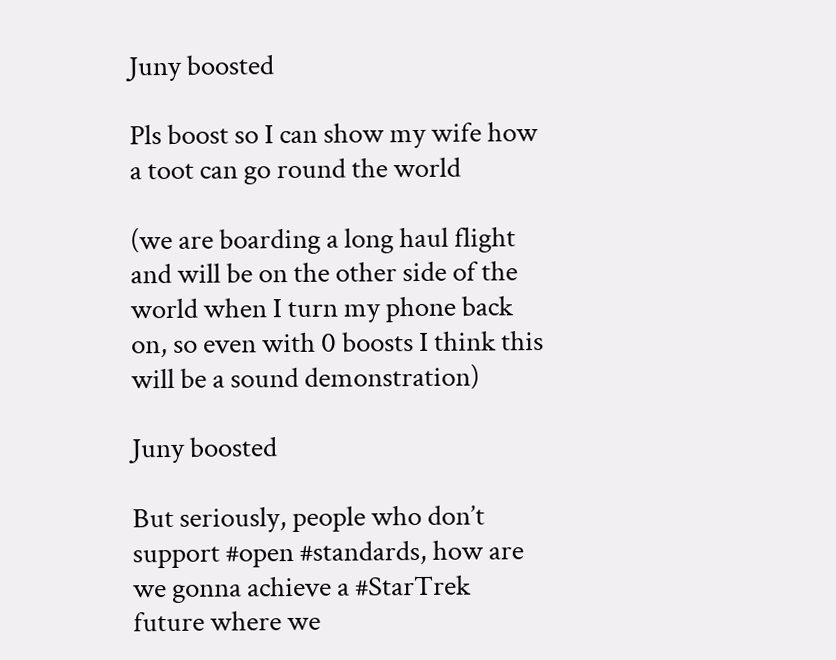Juny boosted

Pls boost so I can show my wife how a toot can go round the world

(we are boarding a long haul flight and will be on the other side of the world when I turn my phone back on, so even with 0 boosts I think this will be a sound demonstration)

Juny boosted

But seriously, people who don’t support #open #standards, how are we gonna achieve a #StarTrek future where we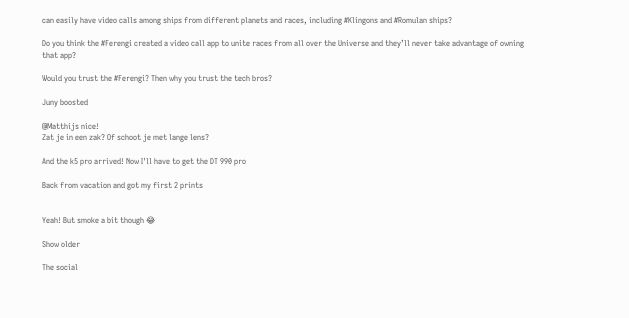can easily have video calls among ships from different planets and races, including #Klingons and #Romulan ships?

Do you think the #Ferengi created a video call app to unite races from all over the Universe and they’ll never take advantage of owning that app?

Would you trust the #Ferengi? Then why you trust the tech bros?

Juny boosted

@Matthijs nice!
Zat je in een zak? Of schoot je met lange lens?

And the k5 pro arrived! Now I'll have to get the DT 990 pro

Back from vacation and got my first 2 prints


Yeah! But smoke a bit though 😂

Show older

The social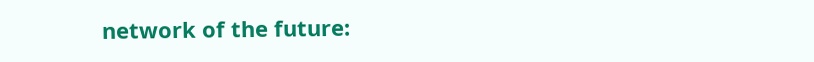network of the future: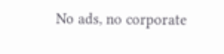No ads, no corporate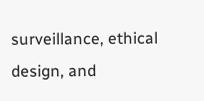surveillance, ethical design, and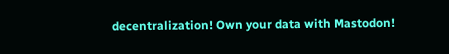decentralization! Own your data with Mastodon!